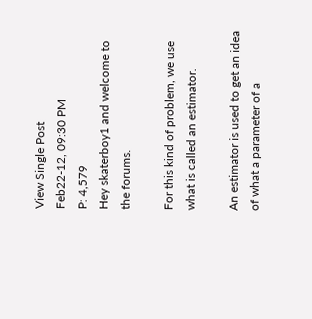View Single Post
Feb22-12, 09:30 PM
P: 4,579
Hey skaterboy1 and welcome to the forums.

For this kind of problem, we use what is called an estimator.

An estimator is used to get an idea of what a parameter of a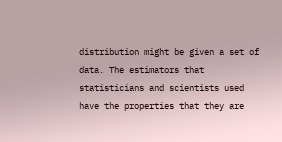distribution might be given a set of data. The estimators that statisticians and scientists used have the properties that they are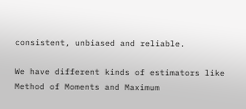consistent, unbiased and reliable.

We have different kinds of estimators like Method of Moments and Maximum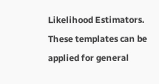Likelihood Estimators. These templates can be applied for general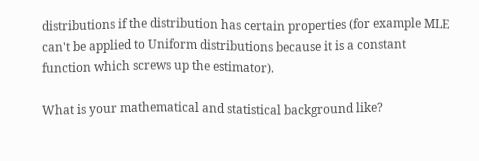distributions if the distribution has certain properties (for example MLE can't be applied to Uniform distributions because it is a constant function which screws up the estimator).

What is your mathematical and statistical background like?